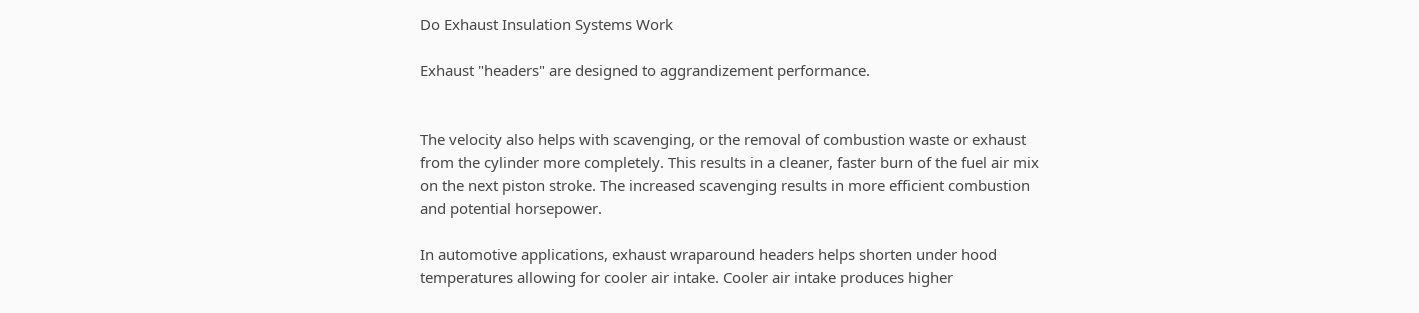Do Exhaust Insulation Systems Work

Exhaust "headers" are designed to aggrandizement performance.


The velocity also helps with scavenging, or the removal of combustion waste or exhaust from the cylinder more completely. This results in a cleaner, faster burn of the fuel air mix on the next piston stroke. The increased scavenging results in more efficient combustion and potential horsepower.

In automotive applications, exhaust wraparound headers helps shorten under hood temperatures allowing for cooler air intake. Cooler air intake produces higher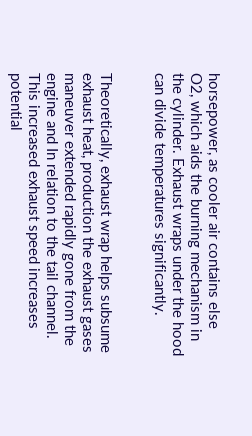horsepower, as cooler air contains else O2, which aids the burning mechanism in the cylinder. Exhaust wraps under the hood can divide temperatures significantly.


Theoretically, exhaust wrap helps subsume exhaust heat, production the exhaust gases maneuver extended rapidly gone from the engine and In relation to the tail channel. This increased exhaust speed increases potential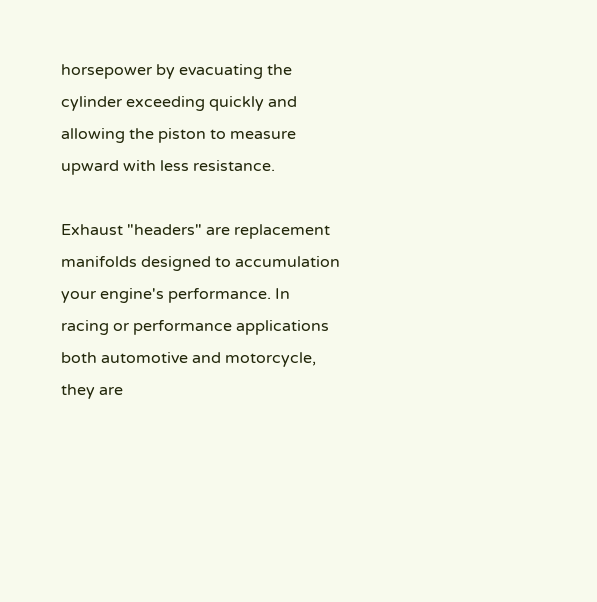horsepower by evacuating the cylinder exceeding quickly and allowing the piston to measure upward with less resistance.

Exhaust "headers" are replacement manifolds designed to accumulation your engine's performance. In racing or performance applications both automotive and motorcycle, they are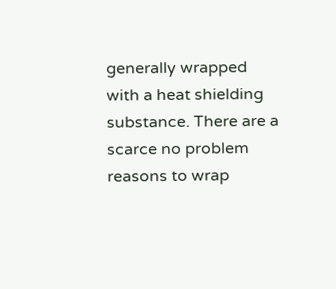generally wrapped with a heat shielding substance. There are a scarce no problem reasons to wrap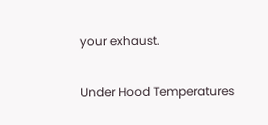your exhaust.

Under Hood Temperatures